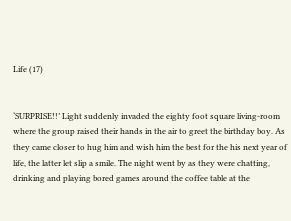Life (17)


‘SURPRISE!!’ Light suddenly invaded the eighty foot square living-room where the group raised their hands in the air to greet the birthday boy. As they came closer to hug him and wish him the best for the his next year of life, the latter let slip a smile. The night went by as they were chatting, drinking and playing bored games around the coffee table at the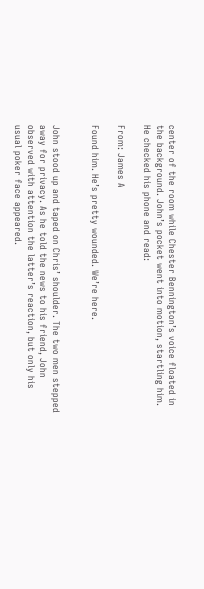center of the room while Chester Bennington’s voice floated in the background. John’s pocket went into motion, startling him. He checked his phone and read:

From: James A

Found him. He’s pretty wounded. We’re here.


John stood up and taped on Chris’ shoulder. The two men stepped away for privacy. As he told the news to his friend, John observed with attention the latter’s reaction, but only his usual poker face appeared.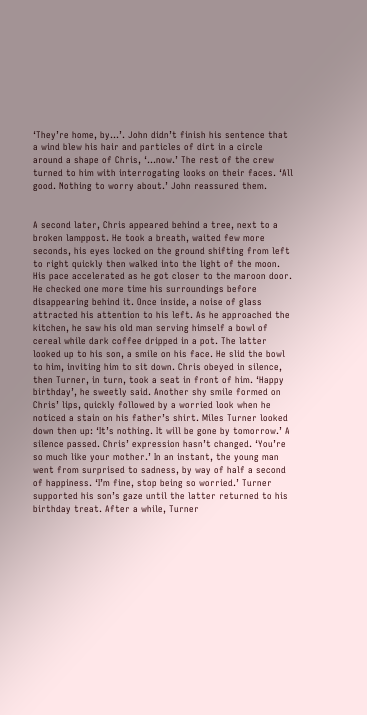‘They’re home, by…’. John didn’t finish his sentence that a wind blew his hair and particles of dirt in a circle around a shape of Chris, ‘…now.’ The rest of the crew turned to him with interrogating looks on their faces. ‘All good. Nothing to worry about.’ John reassured them.


A second later, Chris appeared behind a tree, next to a broken lamppost. He took a breath, waited few more seconds, his eyes locked on the ground shifting from left to right quickly then walked into the light of the moon. His pace accelerated as he got closer to the maroon door. He checked one more time his surroundings before disappearing behind it. Once inside, a noise of glass attracted his attention to his left. As he approached the kitchen, he saw his old man serving himself a bowl of cereal while dark coffee dripped in a pot. The latter looked up to his son, a smile on his face. He slid the bowl to him, inviting him to sit down. Chris obeyed in silence, then Turner, in turn, took a seat in front of him. ‘Happy birthday’, he sweetly said. Another shy smile formed on Chris’ lips, quickly followed by a worried look when he noticed a stain on his father’s shirt. Miles Turner looked down then up: ‘It’s nothing. It will be gone by tomorrow.’ A silence passed. Chris’ expression hasn’t changed. ‘You’re so much like your mother.’ In an instant, the young man went from surprised to sadness, by way of half a second of happiness. ‘I’m fine, stop being so worried.’ Turner supported his son’s gaze until the latter returned to his birthday treat. After a while, Turner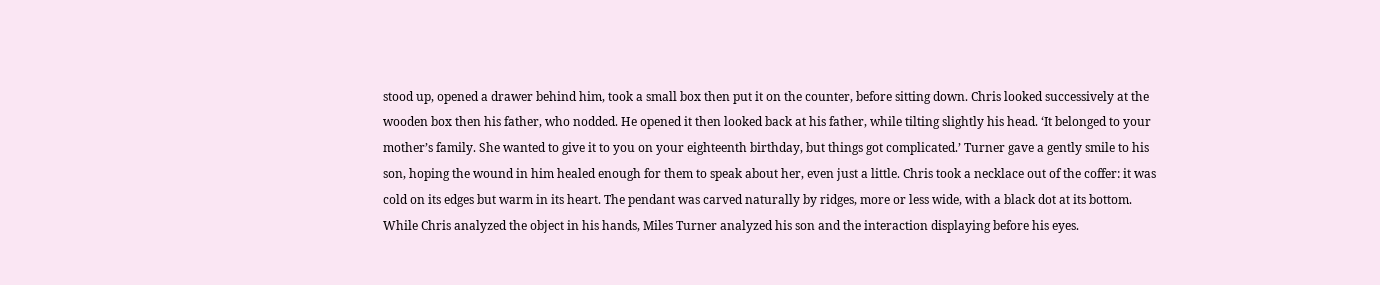stood up, opened a drawer behind him, took a small box then put it on the counter, before sitting down. Chris looked successively at the wooden box then his father, who nodded. He opened it then looked back at his father, while tilting slightly his head. ‘It belonged to your mother’s family. She wanted to give it to you on your eighteenth birthday, but things got complicated.’ Turner gave a gently smile to his son, hoping the wound in him healed enough for them to speak about her, even just a little. Chris took a necklace out of the coffer: it was cold on its edges but warm in its heart. The pendant was carved naturally by ridges, more or less wide, with a black dot at its bottom. While Chris analyzed the object in his hands, Miles Turner analyzed his son and the interaction displaying before his eyes.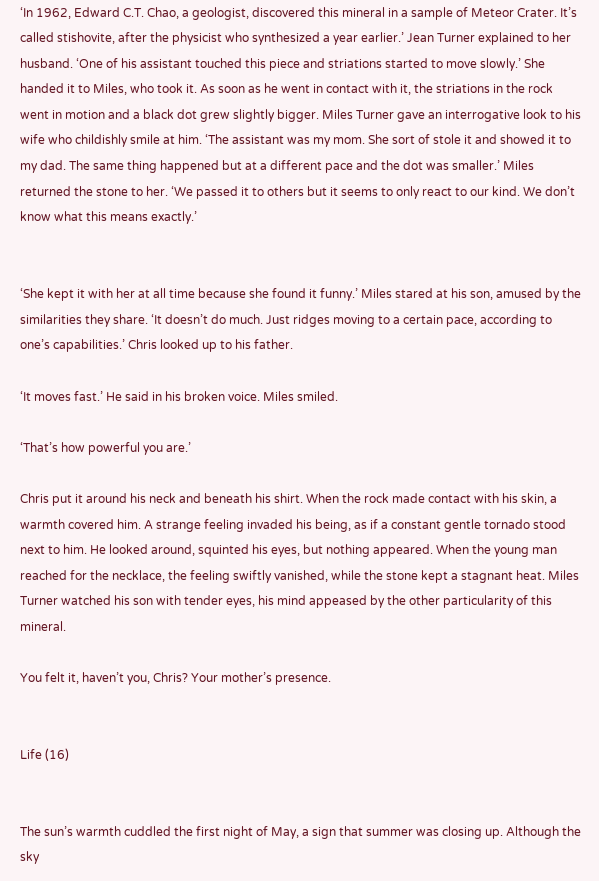‘In 1962, Edward C.T. Chao, a geologist, discovered this mineral in a sample of Meteor Crater. It’s called stishovite, after the physicist who synthesized a year earlier.’ Jean Turner explained to her husband. ‘One of his assistant touched this piece and striations started to move slowly.’ She handed it to Miles, who took it. As soon as he went in contact with it, the striations in the rock went in motion and a black dot grew slightly bigger. Miles Turner gave an interrogative look to his wife who childishly smile at him. ‘The assistant was my mom. She sort of stole it and showed it to my dad. The same thing happened but at a different pace and the dot was smaller.’ Miles returned the stone to her. ‘We passed it to others but it seems to only react to our kind. We don’t know what this means exactly.’


‘She kept it with her at all time because she found it funny.’ Miles stared at his son, amused by the similarities they share. ‘It doesn’t do much. Just ridges moving to a certain pace, according to one’s capabilities.’ Chris looked up to his father.

‘It moves fast.’ He said in his broken voice. Miles smiled.

‘That’s how powerful you are.’

Chris put it around his neck and beneath his shirt. When the rock made contact with his skin, a warmth covered him. A strange feeling invaded his being, as if a constant gentle tornado stood next to him. He looked around, squinted his eyes, but nothing appeared. When the young man reached for the necklace, the feeling swiftly vanished, while the stone kept a stagnant heat. Miles Turner watched his son with tender eyes, his mind appeased by the other particularity of this mineral.

You felt it, haven’t you, Chris? Your mother’s presence.


Life (16)


The sun’s warmth cuddled the first night of May, a sign that summer was closing up. Although the sky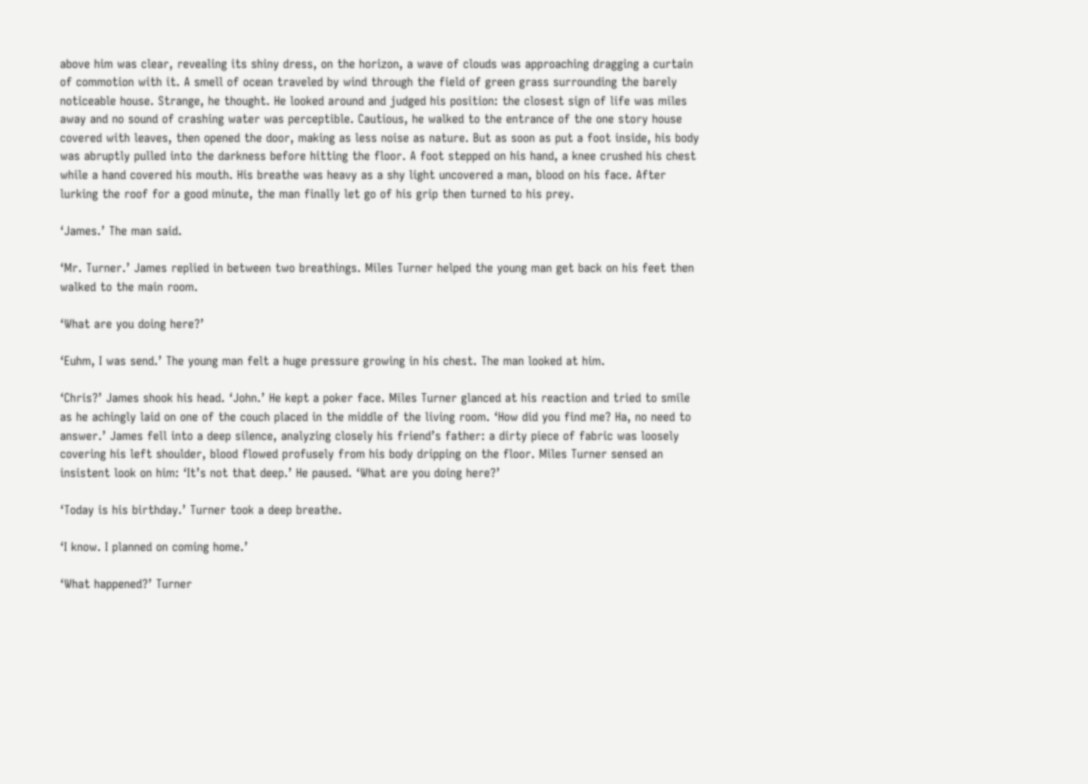above him was clear, revealing its shiny dress, on the horizon, a wave of clouds was approaching dragging a curtain of commotion with it. A smell of ocean traveled by wind through the field of green grass surrounding the barely noticeable house. Strange, he thought. He looked around and judged his position: the closest sign of life was miles away and no sound of crashing water was perceptible. Cautious, he walked to the entrance of the one story house covered with leaves, then opened the door, making as less noise as nature. But as soon as put a foot inside, his body was abruptly pulled into the darkness before hitting the floor. A foot stepped on his hand, a knee crushed his chest while a hand covered his mouth. His breathe was heavy as a shy light uncovered a man, blood on his face. After lurking the roof for a good minute, the man finally let go of his grip then turned to his prey.

‘James.’ The man said.

‘Mr. Turner.’ James replied in between two breathings. Miles Turner helped the young man get back on his feet then walked to the main room.

‘What are you doing here?’

‘Euhm, I was send.’ The young man felt a huge pressure growing in his chest. The man looked at him.

‘Chris?’ James shook his head. ‘John.’ He kept a poker face. Miles Turner glanced at his reaction and tried to smile as he achingly laid on one of the couch placed in the middle of the living room. ‘How did you find me? Ha, no need to answer.’ James fell into a deep silence, analyzing closely his friend’s father: a dirty piece of fabric was loosely covering his left shoulder, blood flowed profusely from his body dripping on the floor. Miles Turner sensed an insistent look on him: ‘It’s not that deep.’ He paused. ‘What are you doing here?’

‘Today is his birthday.’ Turner took a deep breathe.

‘I know. I planned on coming home.’

‘What happened?’ Turner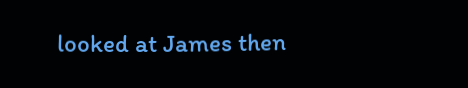looked at James then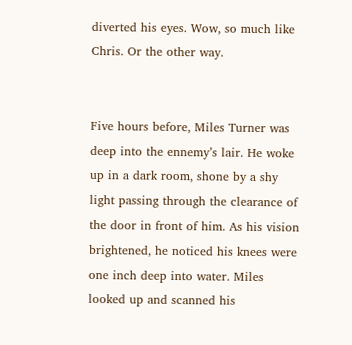diverted his eyes. Wow, so much like Chris. Or the other way.


Five hours before, Miles Turner was deep into the ennemy’s lair. He woke up in a dark room, shone by a shy light passing through the clearance of the door in front of him. As his vision brightened, he noticed his knees were one inch deep into water. Miles looked up and scanned his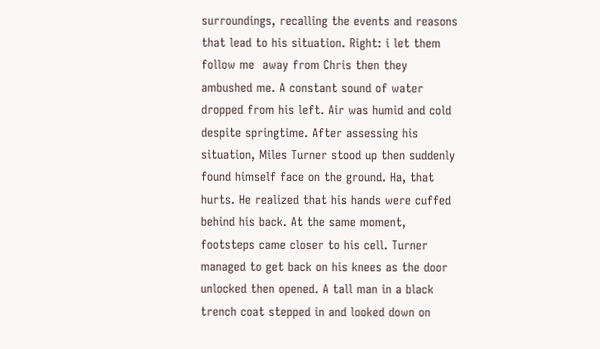surroundings, recalling the events and reasons that lead to his situation. Right: i let them follow me  away from Chris then they ambushed me. A constant sound of water dropped from his left. Air was humid and cold despite springtime. After assessing his situation, Miles Turner stood up then suddenly found himself face on the ground. Ha, that hurts. He realized that his hands were cuffed behind his back. At the same moment, footsteps came closer to his cell. Turner managed to get back on his knees as the door unlocked then opened. A tall man in a black trench coat stepped in and looked down on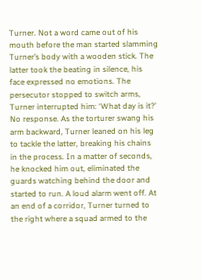Turner. Not a word came out of his mouth before the man started slamming Turner’s body with a wooden stick. The latter took the beating in silence, his face expressed no emotions. The persecutor stopped to switch arms, Turner interrupted him: ‘What day is it?’ No response. As the torturer swang his arm backward, Turner leaned on his leg to tackle the latter, breaking his chains in the process. In a matter of seconds, he knocked him out, eliminated the guards watching behind the door and started to run. A loud alarm went off. At an end of a corridor, Turner turned to the right where a squad armed to the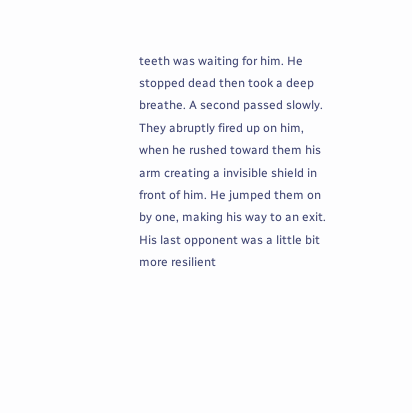teeth was waiting for him. He stopped dead then took a deep breathe. A second passed slowly. They abruptly fired up on him, when he rushed toward them his arm creating a invisible shield in front of him. He jumped them on by one, making his way to an exit. His last opponent was a little bit more resilient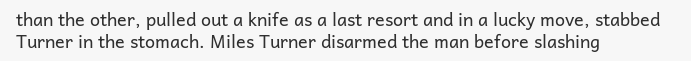than the other, pulled out a knife as a last resort and in a lucky move, stabbed Turner in the stomach. Miles Turner disarmed the man before slashing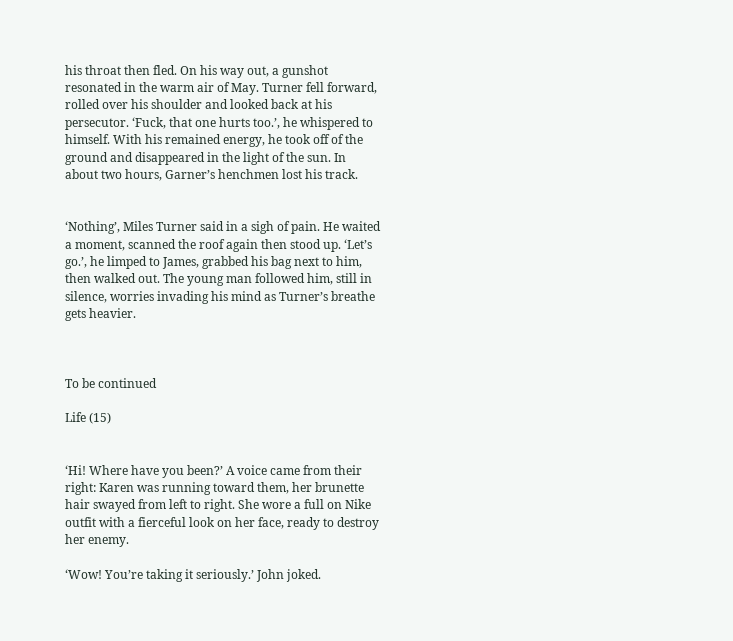his throat then fled. On his way out, a gunshot resonated in the warm air of May. Turner fell forward, rolled over his shoulder and looked back at his persecutor. ‘Fuck, that one hurts too.’, he whispered to himself. With his remained energy, he took off of the ground and disappeared in the light of the sun. In about two hours, Garner’s henchmen lost his track.


‘Nothing’, Miles Turner said in a sigh of pain. He waited a moment, scanned the roof again then stood up. ‘Let’s go.’, he limped to James, grabbed his bag next to him, then walked out. The young man followed him, still in silence, worries invading his mind as Turner’s breathe gets heavier.



To be continued

Life (15)


‘Hi! Where have you been?’ A voice came from their right: Karen was running toward them, her brunette hair swayed from left to right. She wore a full on Nike outfit with a fierceful look on her face, ready to destroy her enemy.

‘Wow! You’re taking it seriously.’ John joked.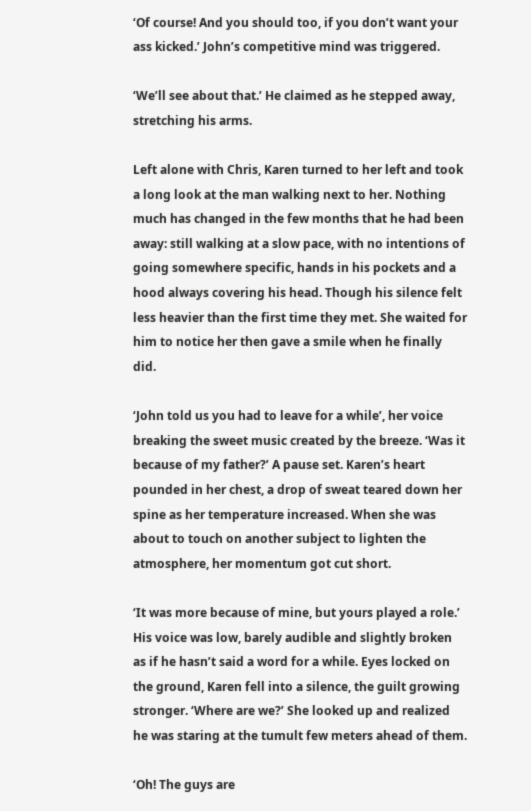‘Of course! And you should too, if you don’t want your ass kicked.’ John’s competitive mind was triggered.

‘We’ll see about that.’ He claimed as he stepped away, stretching his arms.

Left alone with Chris, Karen turned to her left and took a long look at the man walking next to her. Nothing much has changed in the few months that he had been away: still walking at a slow pace, with no intentions of going somewhere specific, hands in his pockets and a hood always covering his head. Though his silence felt less heavier than the first time they met. She waited for him to notice her then gave a smile when he finally did.

‘John told us you had to leave for a while’, her voice breaking the sweet music created by the breeze. ‘Was it because of my father?’ A pause set. Karen’s heart pounded in her chest, a drop of sweat teared down her spine as her temperature increased. When she was about to touch on another subject to lighten the atmosphere, her momentum got cut short.

‘It was more because of mine, but yours played a role.’ His voice was low, barely audible and slightly broken as if he hasn’t said a word for a while. Eyes locked on the ground, Karen fell into a silence, the guilt growing stronger. ‘Where are we?’ She looked up and realized he was staring at the tumult few meters ahead of them.

‘Oh! The guys are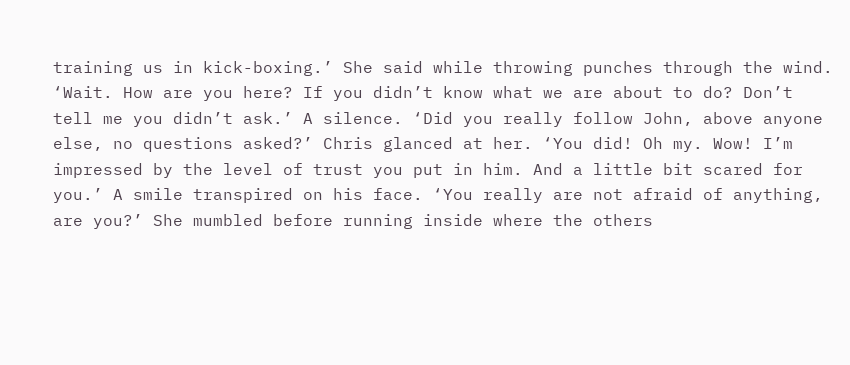training us in kick-boxing.’ She said while throwing punches through the wind. ‘Wait. How are you here? If you didn’t know what we are about to do? Don’t tell me you didn’t ask.’ A silence. ‘Did you really follow John, above anyone else, no questions asked?’ Chris glanced at her. ‘You did! Oh my. Wow! I’m impressed by the level of trust you put in him. And a little bit scared for you.’ A smile transpired on his face. ‘You really are not afraid of anything, are you?’ She mumbled before running inside where the others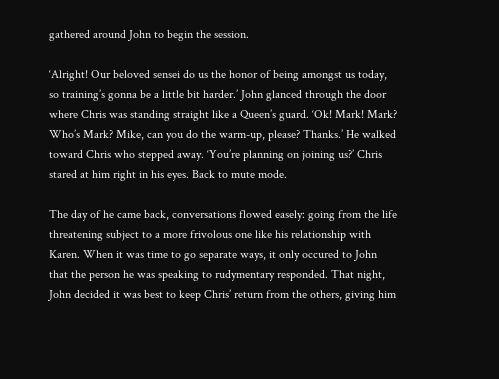gathered around John to begin the session.

‘Alright! Our beloved sensei do us the honor of being amongst us today, so training’s gonna be a little bit harder.’ John glanced through the door where Chris was standing straight like a Queen’s guard. ‘Ok! Mark! Mark? Who’s Mark? Mike, can you do the warm-up, please? Thanks.’ He walked toward Chris who stepped away. ‘You’re planning on joining us?’ Chris stared at him right in his eyes. Back to mute mode.

The day of he came back, conversations flowed easely: going from the life threatening subject to a more frivolous one like his relationship with Karen. When it was time to go separate ways, it only occured to John that the person he was speaking to rudymentary responded. That night, John decided it was best to keep Chris’ return from the others, giving him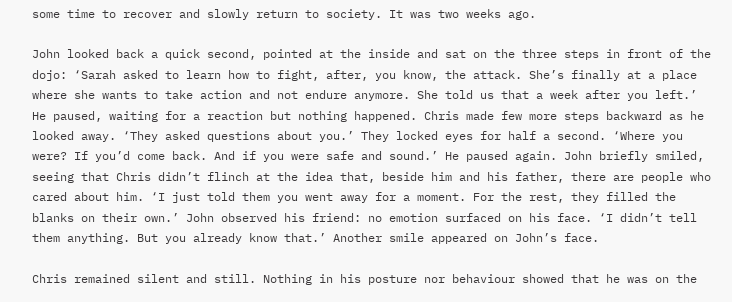some time to recover and slowly return to society. It was two weeks ago.

John looked back a quick second, pointed at the inside and sat on the three steps in front of the dojo: ‘Sarah asked to learn how to fight, after, you know, the attack. She’s finally at a place where she wants to take action and not endure anymore. She told us that a week after you left.’ He paused, waiting for a reaction but nothing happened. Chris made few more steps backward as he looked away. ‘They asked questions about you.’ They locked eyes for half a second. ‘Where you were? If you’d come back. And if you were safe and sound.’ He paused again. John briefly smiled, seeing that Chris didn’t flinch at the idea that, beside him and his father, there are people who cared about him. ‘I just told them you went away for a moment. For the rest, they filled the blanks on their own.’ John observed his friend: no emotion surfaced on his face. ‘I didn’t tell them anything. But you already know that.’ Another smile appeared on John’s face.

Chris remained silent and still. Nothing in his posture nor behaviour showed that he was on the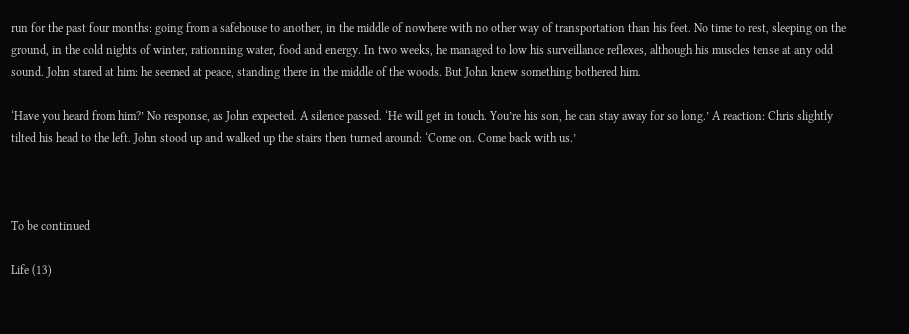run for the past four months: going from a safehouse to another, in the middle of nowhere with no other way of transportation than his feet. No time to rest, sleeping on the ground, in the cold nights of winter, rationning water, food and energy. In two weeks, he managed to low his surveillance reflexes, although his muscles tense at any odd sound. John stared at him: he seemed at peace, standing there in the middle of the woods. But John knew something bothered him.

‘Have you heard from him?’ No response, as John expected. A silence passed. ‘He will get in touch. You’re his son, he can stay away for so long.’ A reaction: Chris slightly tilted his head to the left. John stood up and walked up the stairs then turned around: ‘Come on. Come back with us.’



To be continued

Life (13)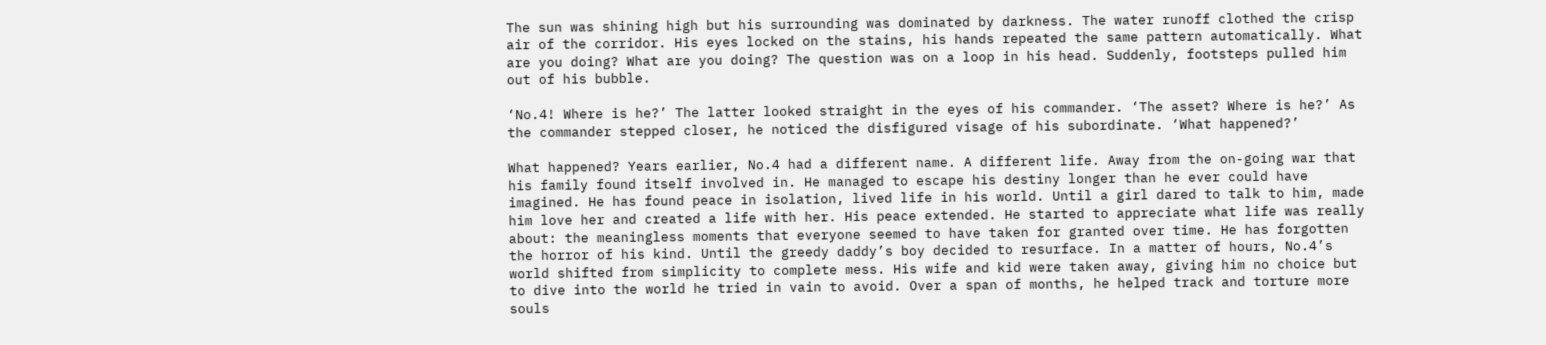The sun was shining high but his surrounding was dominated by darkness. The water runoff clothed the crisp air of the corridor. His eyes locked on the stains, his hands repeated the same pattern automatically. What are you doing? What are you doing? The question was on a loop in his head. Suddenly, footsteps pulled him out of his bubble.

‘No.4! Where is he?’ The latter looked straight in the eyes of his commander. ‘The asset? Where is he?’ As the commander stepped closer, he noticed the disfigured visage of his subordinate. ‘What happened?’

What happened? Years earlier, No.4 had a different name. A different life. Away from the on-going war that his family found itself involved in. He managed to escape his destiny longer than he ever could have imagined. He has found peace in isolation, lived life in his world. Until a girl dared to talk to him, made him love her and created a life with her. His peace extended. He started to appreciate what life was really about: the meaningless moments that everyone seemed to have taken for granted over time. He has forgotten the horror of his kind. Until the greedy daddy’s boy decided to resurface. In a matter of hours, No.4’s world shifted from simplicity to complete mess. His wife and kid were taken away, giving him no choice but to dive into the world he tried in vain to avoid. Over a span of months, he helped track and torture more souls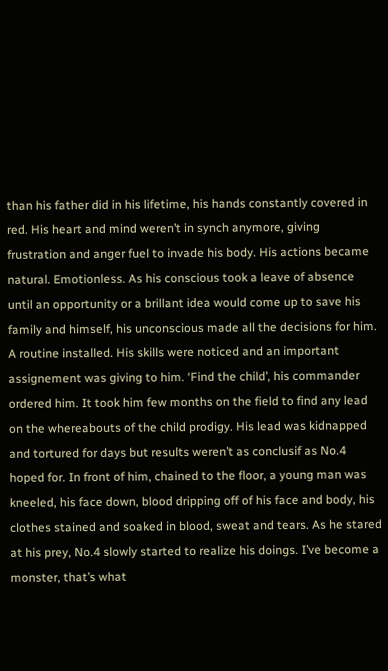than his father did in his lifetime, his hands constantly covered in red. His heart and mind weren’t in synch anymore, giving frustration and anger fuel to invade his body. His actions became natural. Emotionless. As his conscious took a leave of absence until an opportunity or a brillant idea would come up to save his family and himself, his unconscious made all the decisions for him. A routine installed. His skills were noticed and an important assignement was giving to him. ‘Find the child’, his commander ordered him. It took him few months on the field to find any lead on the whereabouts of the child prodigy. His lead was kidnapped and tortured for days but results weren’t as conclusif as No.4 hoped for. In front of him, chained to the floor, a young man was kneeled, his face down, blood dripping off of his face and body, his clothes stained and soaked in blood, sweat and tears. As he stared at his prey, No.4 slowly started to realize his doings. I’ve become a monster, that’s what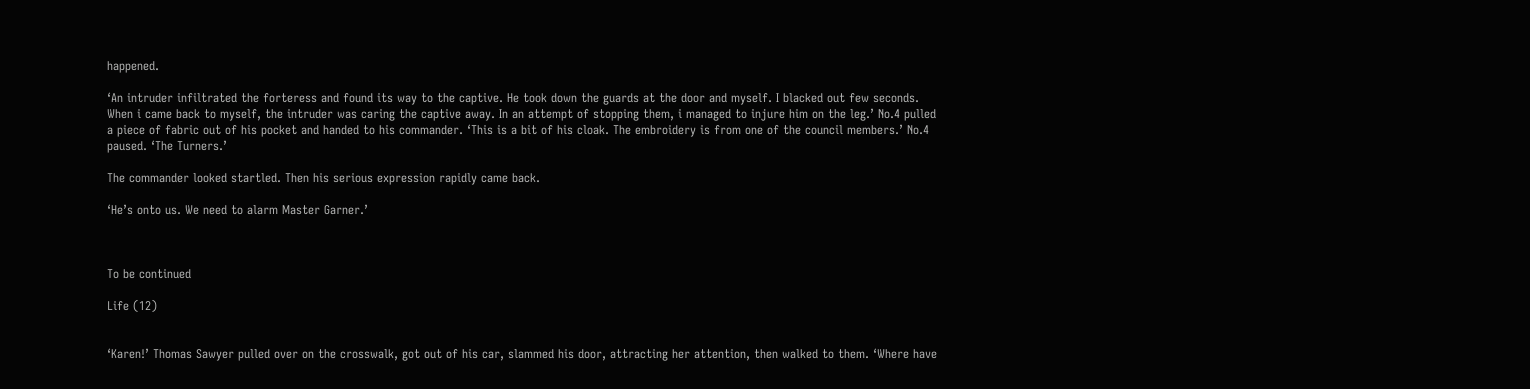happened.

‘An intruder infiltrated the forteress and found its way to the captive. He took down the guards at the door and myself. I blacked out few seconds. When i came back to myself, the intruder was caring the captive away. In an attempt of stopping them, i managed to injure him on the leg.’ No.4 pulled a piece of fabric out of his pocket and handed to his commander. ‘This is a bit of his cloak. The embroidery is from one of the council members.’ No.4 paused. ‘The Turners.’

The commander looked startled. Then his serious expression rapidly came back.

‘He’s onto us. We need to alarm Master Garner.’



To be continued

Life (12)


‘Karen!’ Thomas Sawyer pulled over on the crosswalk, got out of his car, slammed his door, attracting her attention, then walked to them. ‘Where have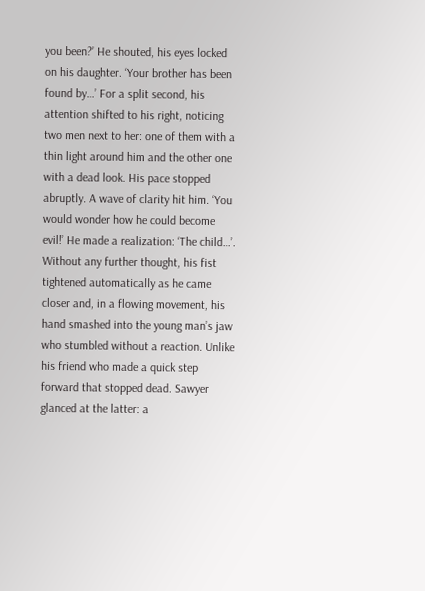you been?’ He shouted, his eyes locked on his daughter. ‘Your brother has been found by…’ For a split second, his attention shifted to his right, noticing two men next to her: one of them with a thin light around him and the other one with a dead look. His pace stopped abruptly. A wave of clarity hit him. ‘You would wonder how he could become evil!’ He made a realization: ‘The child…’. Without any further thought, his fist tightened automatically as he came closer and, in a flowing movement, his hand smashed into the young man’s jaw who stumbled without a reaction. Unlike his friend who made a quick step forward that stopped dead. Sawyer glanced at the latter: a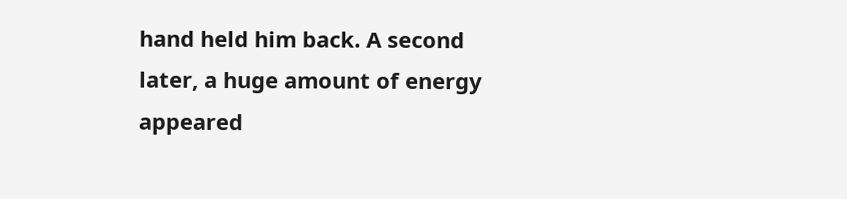hand held him back. A second later, a huge amount of energy appeared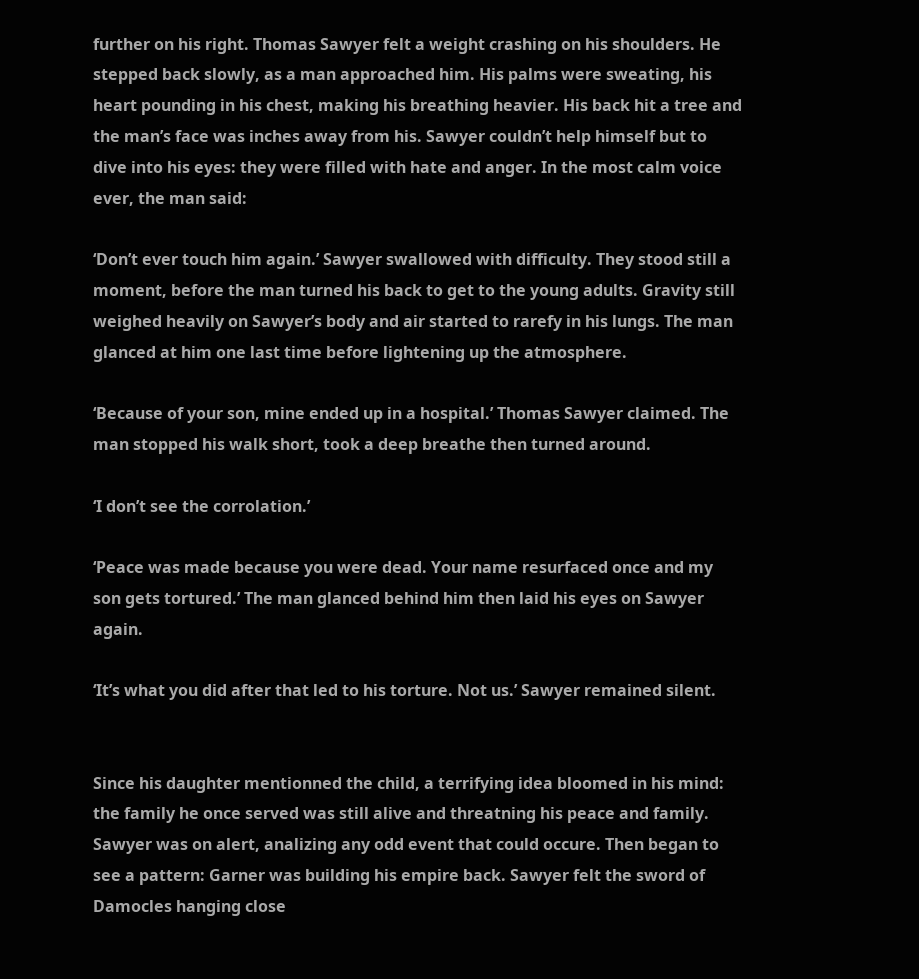further on his right. Thomas Sawyer felt a weight crashing on his shoulders. He stepped back slowly, as a man approached him. His palms were sweating, his heart pounding in his chest, making his breathing heavier. His back hit a tree and the man’s face was inches away from his. Sawyer couldn’t help himself but to dive into his eyes: they were filled with hate and anger. In the most calm voice ever, the man said:

‘Don’t ever touch him again.’ Sawyer swallowed with difficulty. They stood still a moment, before the man turned his back to get to the young adults. Gravity still weighed heavily on Sawyer’s body and air started to rarefy in his lungs. The man glanced at him one last time before lightening up the atmosphere.

‘Because of your son, mine ended up in a hospital.’ Thomas Sawyer claimed. The man stopped his walk short, took a deep breathe then turned around.

‘I don’t see the corrolation.’

‘Peace was made because you were dead. Your name resurfaced once and my son gets tortured.’ The man glanced behind him then laid his eyes on Sawyer again.

‘It’s what you did after that led to his torture. Not us.’ Sawyer remained silent.


Since his daughter mentionned the child, a terrifying idea bloomed in his mind: the family he once served was still alive and threatning his peace and family. Sawyer was on alert, analizing any odd event that could occure. Then began to see a pattern: Garner was building his empire back. Sawyer felt the sword of Damocles hanging close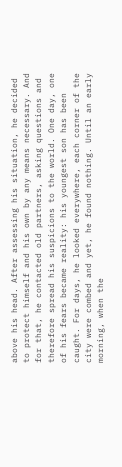above his head. After assessing his situation, he decided to protect himself and his own by any means necessary. And for that, he contacted old partners, asking questions and therefore spread his suspicions to the world. One day, one of his fears became reality: his youngest son has been caught. For days, he looked everywhere, each corner of the city were combed and yet, he found nothing. Until an early morning, when the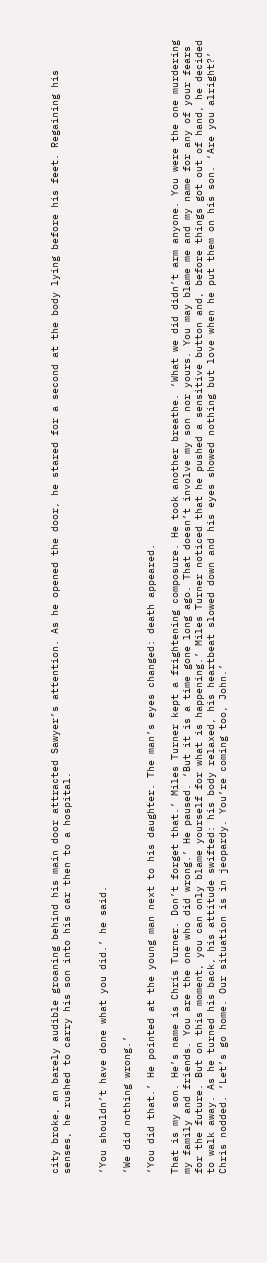city broke, an barely audible groaning behind his main door attracted Sawyer’s attention. As he opened the door, he stared for a second at the body lying before his feet. Regaining his senses, he rushed to carry his son into his car then to a hospital.


‘You shouldn’t have done what you did.’ he said.

‘We did nothing wrong.’

‘You did that.’ He pointed at the young man next to his daughter. The man’s eyes changed: death appeared.

That is my son. He’s name is Chris Turner. Don’t forget that.’ Miles Turner kept a frightening composure. He took another breathe. ‘What we did didn’t arm anyone. You were the one murdering my family and friends. You are the one who did wrong.’ He paused. ‘But it is a time gone long ago. That doesn’t involve my son nor yours. You may blame me and my name for any of your fears for the future. But on this moment, you can only blame yourself for what is happening.’ Miles Turner noticed that he pushed a sensitive button and, before things got out of hand, he decided to walk away. As he turned his back, his attitude swifted: his body relaxed, his heartbeat slowed down and his eyes showed nothing but love when he put them on his son. ‘Are you alright?’ Chris nodded. ‘Let’s go home. Our situation is in jeopardy. You’re coming too, John.’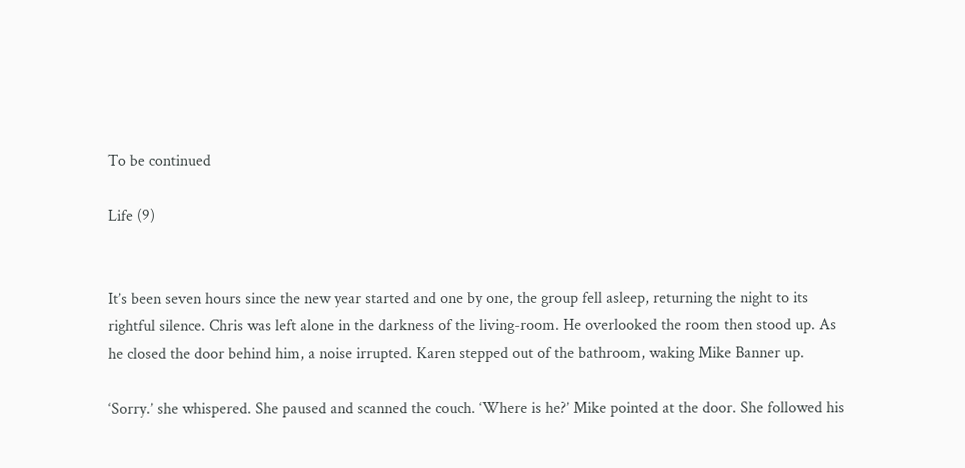To be continued

Life (9)


It’s been seven hours since the new year started and one by one, the group fell asleep, returning the night to its rightful silence. Chris was left alone in the darkness of the living-room. He overlooked the room then stood up. As he closed the door behind him, a noise irrupted. Karen stepped out of the bathroom, waking Mike Banner up.

‘Sorry.’ she whispered. She paused and scanned the couch. ‘Where is he?’ Mike pointed at the door. She followed his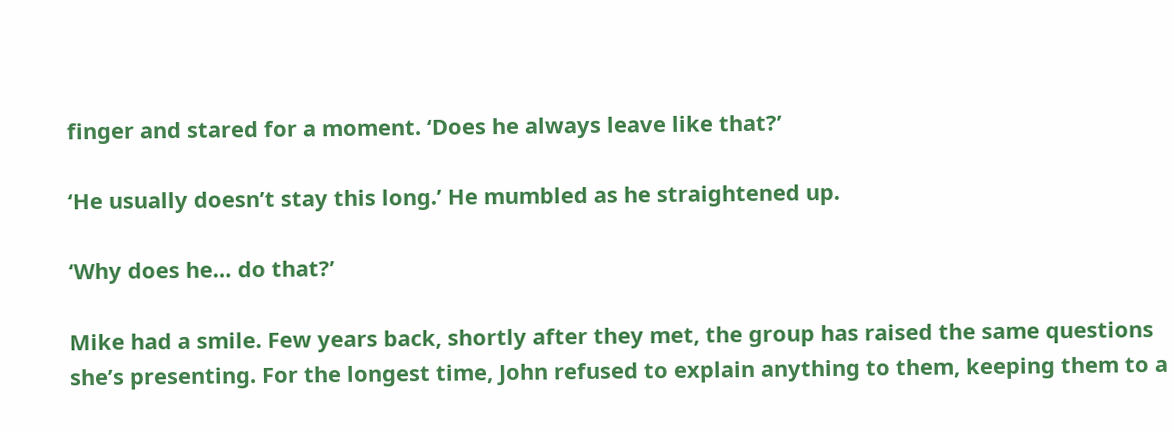finger and stared for a moment. ‘Does he always leave like that?’

‘He usually doesn’t stay this long.’ He mumbled as he straightened up.

‘Why does he… do that?’

Mike had a smile. Few years back, shortly after they met, the group has raised the same questions she’s presenting. For the longest time, John refused to explain anything to them, keeping them to a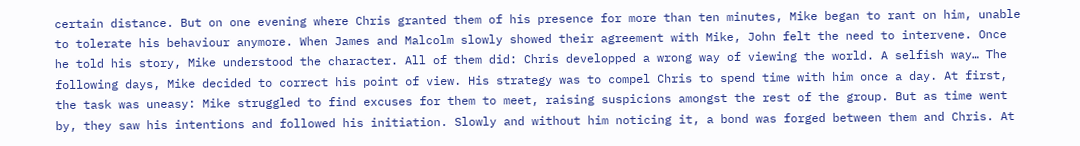certain distance. But on one evening where Chris granted them of his presence for more than ten minutes, Mike began to rant on him, unable to tolerate his behaviour anymore. When James and Malcolm slowly showed their agreement with Mike, John felt the need to intervene. Once he told his story, Mike understood the character. All of them did: Chris developped a wrong way of viewing the world. A selfish way… The following days, Mike decided to correct his point of view. His strategy was to compel Chris to spend time with him once a day. At first, the task was uneasy: Mike struggled to find excuses for them to meet, raising suspicions amongst the rest of the group. But as time went by, they saw his intentions and followed his initiation. Slowly and without him noticing it, a bond was forged between them and Chris. At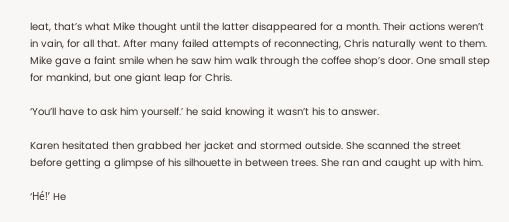leat, that’s what Mike thought until the latter disappeared for a month. Their actions weren’t in vain, for all that. After many failed attempts of reconnecting, Chris naturally went to them. Mike gave a faint smile when he saw him walk through the coffee shop’s door. One small step for mankind, but one giant leap for Chris.

‘You’ll have to ask him yourself.’ he said knowing it wasn’t his to answer.

Karen hesitated then grabbed her jacket and stormed outside. She scanned the street before getting a glimpse of his silhouette in between trees. She ran and caught up with him.

‘Hé!’ He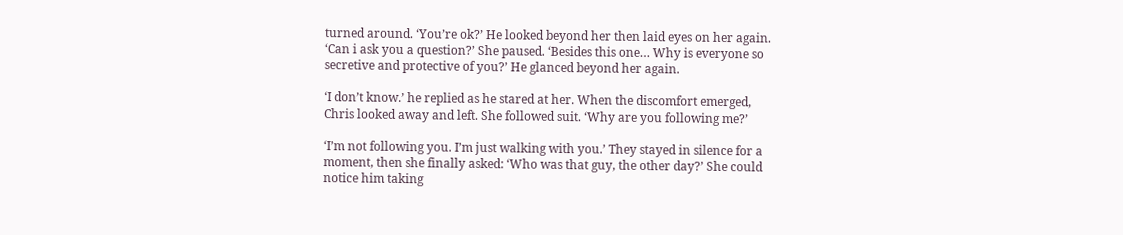turned around. ‘You’re ok?’ He looked beyond her then laid eyes on her again. ‘Can i ask you a question?’ She paused. ‘Besides this one… Why is everyone so secretive and protective of you?’ He glanced beyond her again.

‘I don’t know.’ he replied as he stared at her. When the discomfort emerged, Chris looked away and left. She followed suit. ‘Why are you following me?’

‘I’m not following you. I’m just walking with you.’ They stayed in silence for a moment, then she finally asked: ‘Who was that guy, the other day?’ She could notice him taking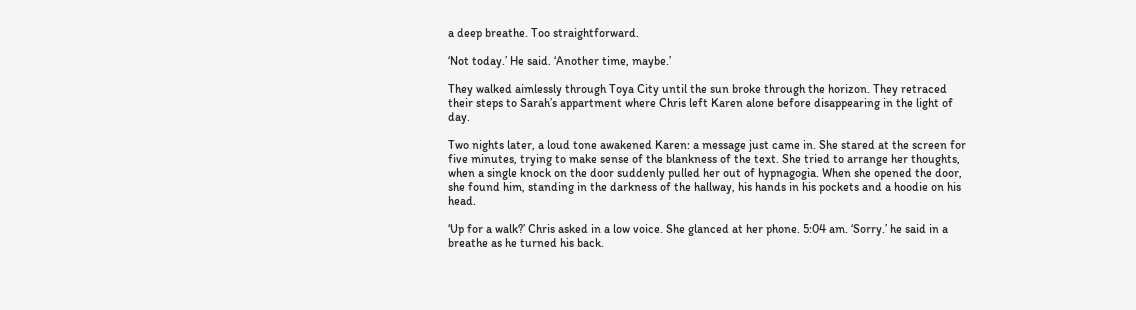a deep breathe. Too straightforward.

‘Not today.’ He said. ‘Another time, maybe.’

They walked aimlessly through Toya City until the sun broke through the horizon. They retraced their steps to Sarah’s appartment where Chris left Karen alone before disappearing in the light of day.

Two nights later, a loud tone awakened Karen: a message just came in. She stared at the screen for five minutes, trying to make sense of the blankness of the text. She tried to arrange her thoughts, when a single knock on the door suddenly pulled her out of hypnagogia. When she opened the door, she found him, standing in the darkness of the hallway, his hands in his pockets and a hoodie on his head.

‘Up for a walk?’ Chris asked in a low voice. She glanced at her phone. 5:04 am. ‘Sorry.’ he said in a breathe as he turned his back.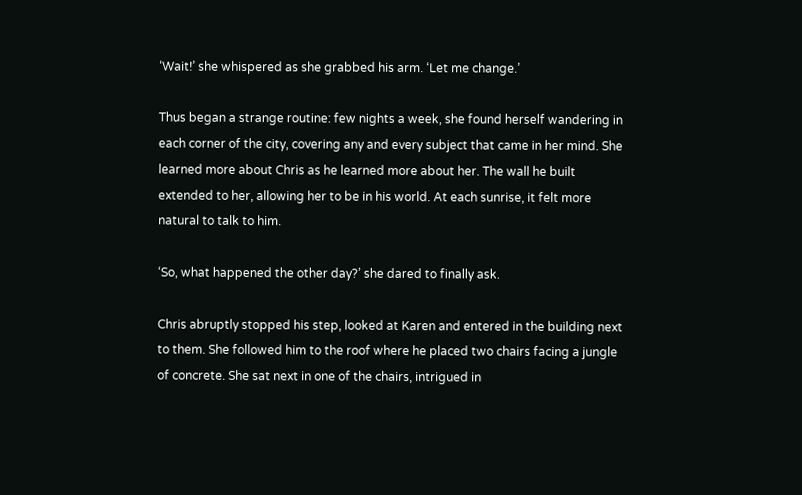‘Wait!’ she whispered as she grabbed his arm. ‘Let me change.’

Thus began a strange routine: few nights a week, she found herself wandering in each corner of the city, covering any and every subject that came in her mind. She learned more about Chris as he learned more about her. The wall he built extended to her, allowing her to be in his world. At each sunrise, it felt more natural to talk to him.

‘So, what happened the other day?’ she dared to finally ask.

Chris abruptly stopped his step, looked at Karen and entered in the building next to them. She followed him to the roof where he placed two chairs facing a jungle of concrete. She sat next in one of the chairs, intrigued in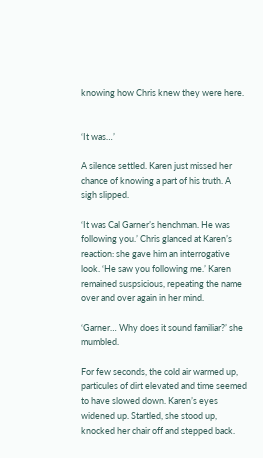knowing how Chris knew they were here.


‘It was…’

A silence settled. Karen just missed her chance of knowing a part of his truth. A sigh slipped.

‘It was Cal Garner’s henchman. He was following you.’ Chris glanced at Karen’s reaction: she gave him an interrogative look. ‘He saw you following me.’ Karen remained suspsicious, repeating the name over and over again in her mind.

‘Garner… Why does it sound familiar?’ she mumbled.

For few seconds, the cold air warmed up, particules of dirt elevated and time seemed to have slowed down. Karen’s eyes widened up. Startled, she stood up, knocked her chair off and stepped back.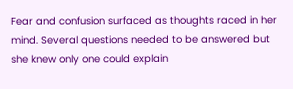Fear and confusion surfaced as thoughts raced in her mind. Several questions needed to be answered but she knew only one could explain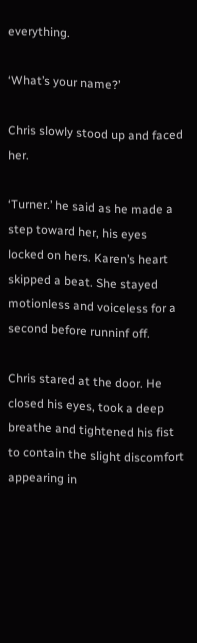everything.

‘What’s your name?’

Chris slowly stood up and faced her.

‘Turner.’ he said as he made a step toward her, his eyes locked on hers. Karen’s heart skipped a beat. She stayed motionless and voiceless for a second before runninf off.

Chris stared at the door. He closed his eyes, took a deep breathe and tightened his fist to contain the slight discomfort appearing in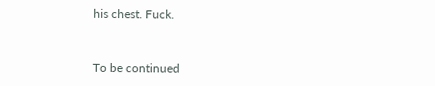his chest. Fuck.


To be continued